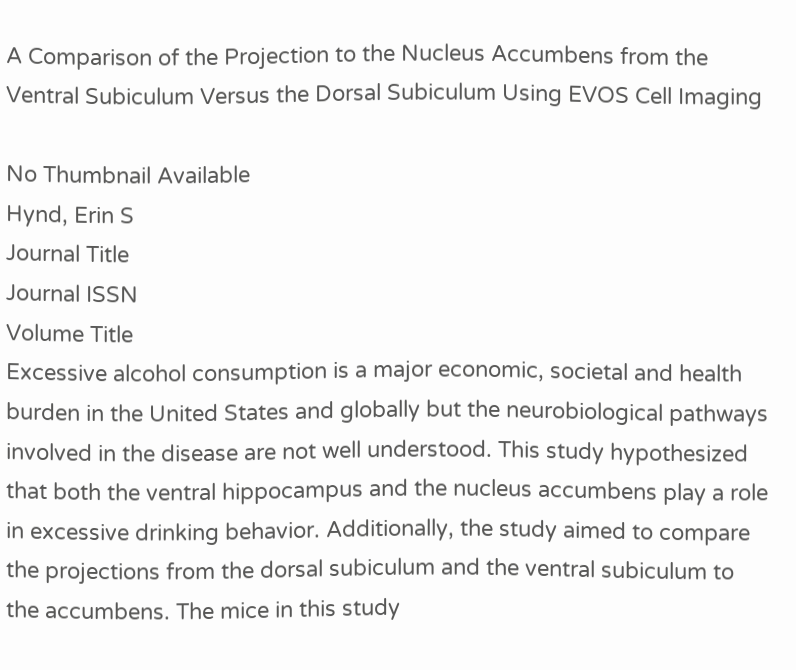A Comparison of the Projection to the Nucleus Accumbens from the Ventral Subiculum Versus the Dorsal Subiculum Using EVOS Cell Imaging

No Thumbnail Available
Hynd, Erin S
Journal Title
Journal ISSN
Volume Title
Excessive alcohol consumption is a major economic, societal and health burden in the United States and globally but the neurobiological pathways involved in the disease are not well understood. This study hypothesized that both the ventral hippocampus and the nucleus accumbens play a role in excessive drinking behavior. Additionally, the study aimed to compare the projections from the dorsal subiculum and the ventral subiculum to the accumbens. The mice in this study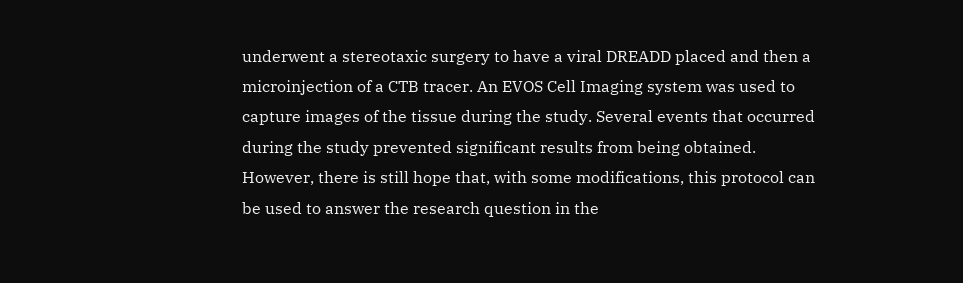underwent a stereotaxic surgery to have a viral DREADD placed and then a microinjection of a CTB tracer. An EVOS Cell Imaging system was used to capture images of the tissue during the study. Several events that occurred during the study prevented significant results from being obtained. However, there is still hope that, with some modifications, this protocol can be used to answer the research question in the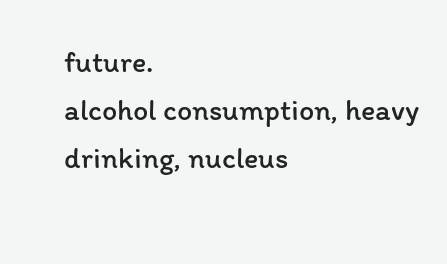future.
alcohol consumption, heavy drinking, nucleus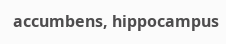accumbens, hippocampus